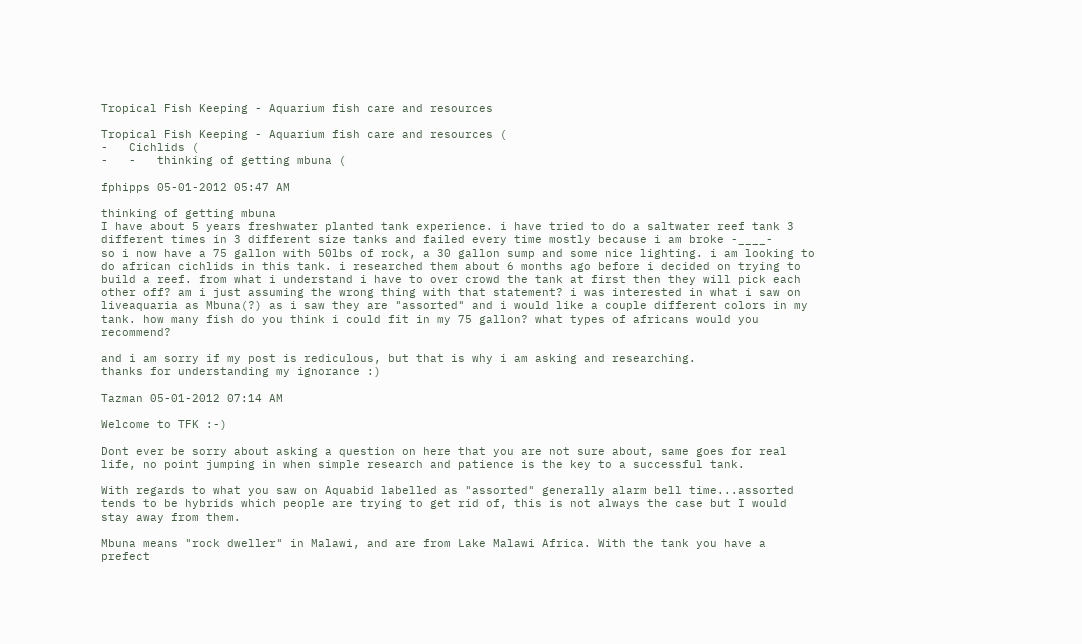Tropical Fish Keeping - Aquarium fish care and resources

Tropical Fish Keeping - Aquarium fish care and resources (
-   Cichlids (
-   -   thinking of getting mbuna (

fphipps 05-01-2012 05:47 AM

thinking of getting mbuna
I have about 5 years freshwater planted tank experience. i have tried to do a saltwater reef tank 3 different times in 3 different size tanks and failed every time mostly because i am broke -____-
so i now have a 75 gallon with 50lbs of rock, a 30 gallon sump and some nice lighting. i am looking to do african cichlids in this tank. i researched them about 6 months ago before i decided on trying to build a reef. from what i understand i have to over crowd the tank at first then they will pick each other off? am i just assuming the wrong thing with that statement? i was interested in what i saw on liveaquaria as Mbuna(?) as i saw they are "assorted" and i would like a couple different colors in my tank. how many fish do you think i could fit in my 75 gallon? what types of africans would you recommend?

and i am sorry if my post is rediculous, but that is why i am asking and researching.
thanks for understanding my ignorance :)

Tazman 05-01-2012 07:14 AM

Welcome to TFK :-)

Dont ever be sorry about asking a question on here that you are not sure about, same goes for real life, no point jumping in when simple research and patience is the key to a successful tank.

With regards to what you saw on Aquabid labelled as "assorted" generally alarm bell time...assorted tends to be hybrids which people are trying to get rid of, this is not always the case but I would stay away from them.

Mbuna means "rock dweller" in Malawi, and are from Lake Malawi Africa. With the tank you have a prefect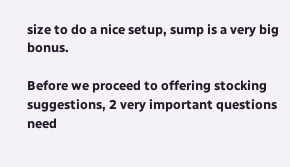size to do a nice setup, sump is a very big bonus.

Before we proceed to offering stocking suggestions, 2 very important questions need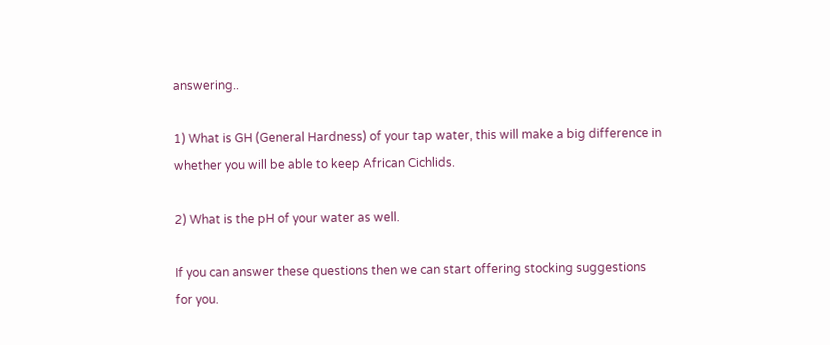answering..

1) What is GH (General Hardness) of your tap water, this will make a big difference in whether you will be able to keep African Cichlids.

2) What is the pH of your water as well.

If you can answer these questions then we can start offering stocking suggestions for you.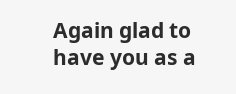Again glad to have you as a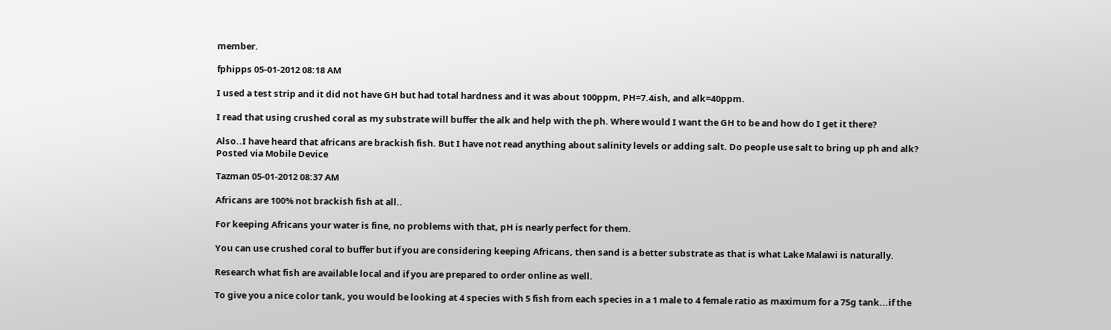member.

fphipps 05-01-2012 08:18 AM

I used a test strip and it did not have GH but had total hardness and it was about 100ppm, PH=7.4ish, and alk=40ppm.

I read that using crushed coral as my substrate will buffer the alk and help with the ph. Where would I want the GH to be and how do I get it there?

Also..I have heard that africans are brackish fish. But I have not read anything about salinity levels or adding salt. Do people use salt to bring up ph and alk?
Posted via Mobile Device

Tazman 05-01-2012 08:37 AM

Africans are 100% not brackish fish at all..

For keeping Africans your water is fine, no problems with that, pH is nearly perfect for them.

You can use crushed coral to buffer but if you are considering keeping Africans, then sand is a better substrate as that is what Lake Malawi is naturally.

Research what fish are available local and if you are prepared to order online as well.

To give you a nice color tank, you would be looking at 4 species with 5 fish from each species in a 1 male to 4 female ratio as maximum for a 75g tank...if the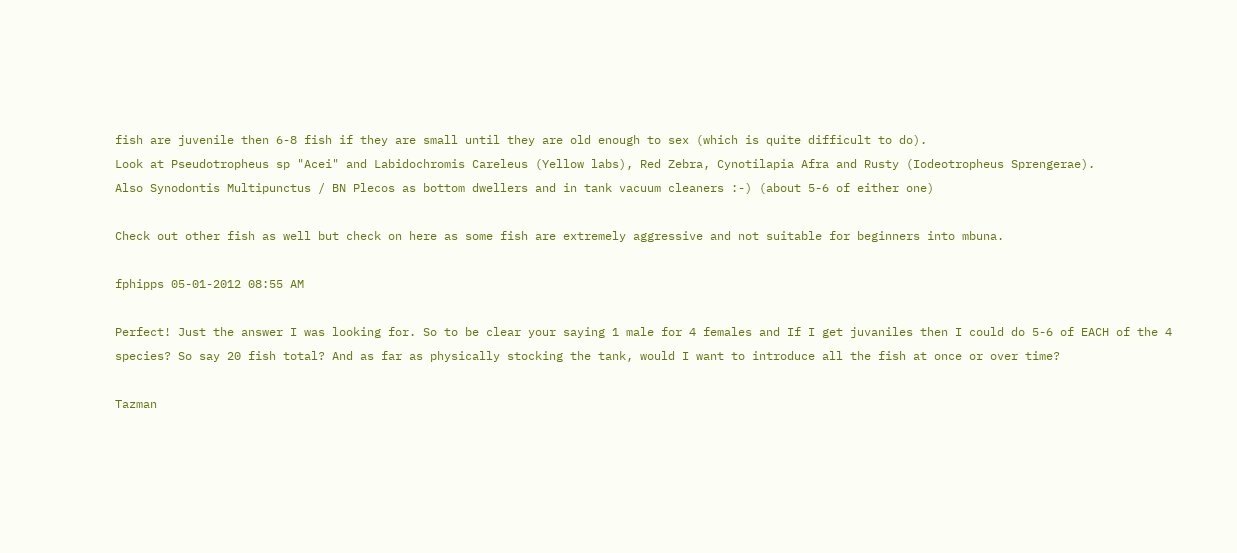fish are juvenile then 6-8 fish if they are small until they are old enough to sex (which is quite difficult to do).
Look at Pseudotropheus sp "Acei" and Labidochromis Careleus (Yellow labs), Red Zebra, Cynotilapia Afra and Rusty (Iodeotropheus Sprengerae).
Also Synodontis Multipunctus / BN Plecos as bottom dwellers and in tank vacuum cleaners :-) (about 5-6 of either one)

Check out other fish as well but check on here as some fish are extremely aggressive and not suitable for beginners into mbuna.

fphipps 05-01-2012 08:55 AM

Perfect! Just the answer I was looking for. So to be clear your saying 1 male for 4 females and If I get juvaniles then I could do 5-6 of EACH of the 4 species? So say 20 fish total? And as far as physically stocking the tank, would I want to introduce all the fish at once or over time?

Tazman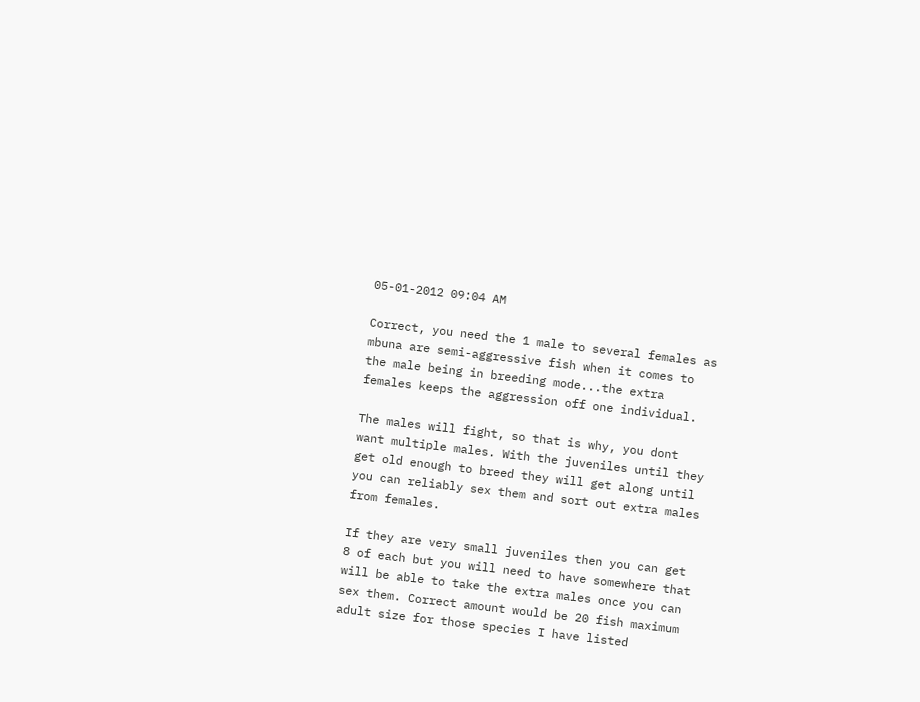05-01-2012 09:04 AM

Correct, you need the 1 male to several females as mbuna are semi-aggressive fish when it comes to the male being in breeding mode...the extra females keeps the aggression off one individual.

The males will fight, so that is why, you dont want multiple males. With the juveniles until they get old enough to breed they will get along until you can reliably sex them and sort out extra males from females.

If they are very small juveniles then you can get 8 of each but you will need to have somewhere that will be able to take the extra males once you can sex them. Correct amount would be 20 fish maximum adult size for those species I have listed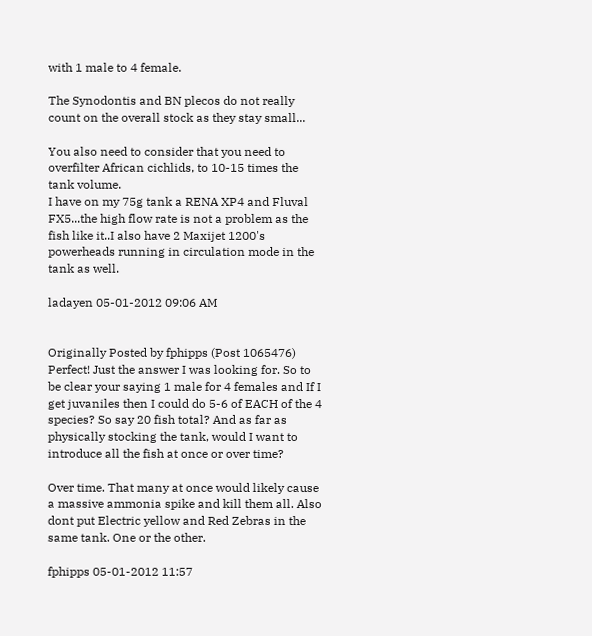with 1 male to 4 female.

The Synodontis and BN plecos do not really count on the overall stock as they stay small...

You also need to consider that you need to overfilter African cichlids, to 10-15 times the tank volume.
I have on my 75g tank a RENA XP4 and Fluval FX5...the high flow rate is not a problem as the fish like it..I also have 2 Maxijet 1200's powerheads running in circulation mode in the tank as well.

ladayen 05-01-2012 09:06 AM


Originally Posted by fphipps (Post 1065476)
Perfect! Just the answer I was looking for. So to be clear your saying 1 male for 4 females and If I get juvaniles then I could do 5-6 of EACH of the 4 species? So say 20 fish total? And as far as physically stocking the tank, would I want to introduce all the fish at once or over time?

Over time. That many at once would likely cause a massive ammonia spike and kill them all. Also dont put Electric yellow and Red Zebras in the same tank. One or the other.

fphipps 05-01-2012 11:57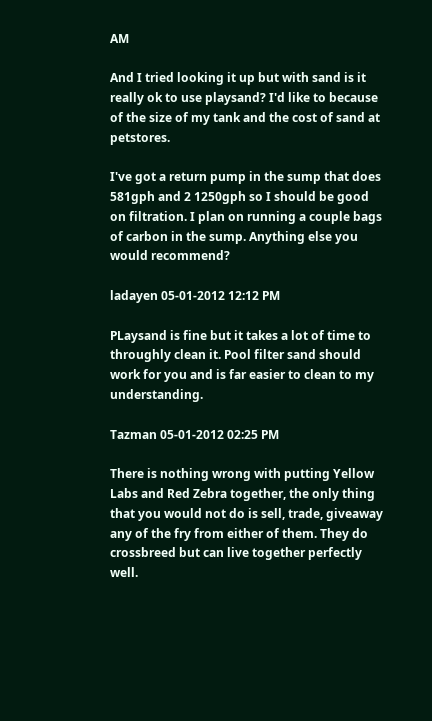AM

And I tried looking it up but with sand is it really ok to use playsand? I'd like to because of the size of my tank and the cost of sand at petstores.

I've got a return pump in the sump that does 581gph and 2 1250gph so I should be good on filtration. I plan on running a couple bags of carbon in the sump. Anything else you would recommend?

ladayen 05-01-2012 12:12 PM

PLaysand is fine but it takes a lot of time to throughly clean it. Pool filter sand should work for you and is far easier to clean to my understanding.

Tazman 05-01-2012 02:25 PM

There is nothing wrong with putting Yellow Labs and Red Zebra together, the only thing that you would not do is sell, trade, giveaway any of the fry from either of them. They do crossbreed but can live together perfectly well.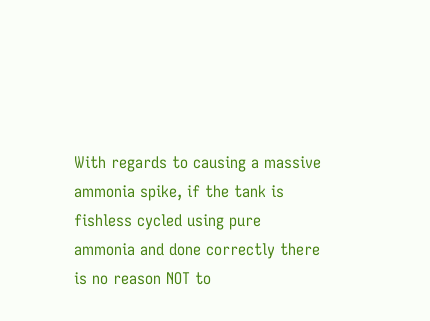With regards to causing a massive ammonia spike, if the tank is fishless cycled using pure ammonia and done correctly there is no reason NOT to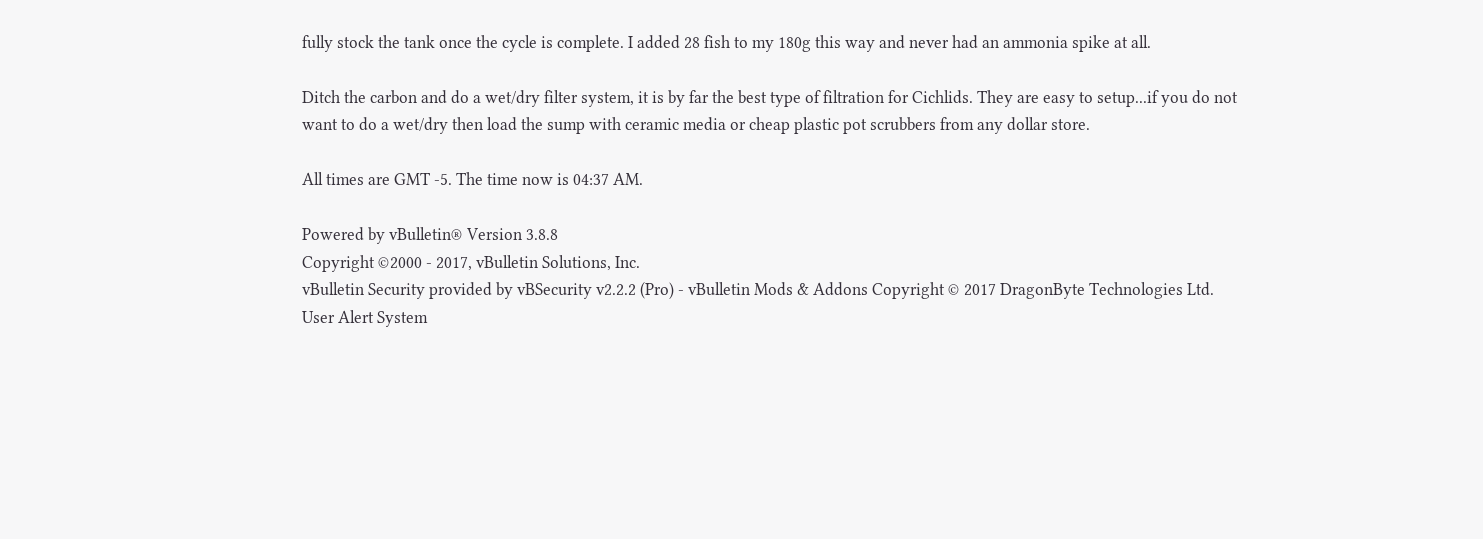fully stock the tank once the cycle is complete. I added 28 fish to my 180g this way and never had an ammonia spike at all.

Ditch the carbon and do a wet/dry filter system, it is by far the best type of filtration for Cichlids. They are easy to setup...if you do not want to do a wet/dry then load the sump with ceramic media or cheap plastic pot scrubbers from any dollar store.

All times are GMT -5. The time now is 04:37 AM.

Powered by vBulletin® Version 3.8.8
Copyright ©2000 - 2017, vBulletin Solutions, Inc.
vBulletin Security provided by vBSecurity v2.2.2 (Pro) - vBulletin Mods & Addons Copyright © 2017 DragonByte Technologies Ltd.
User Alert System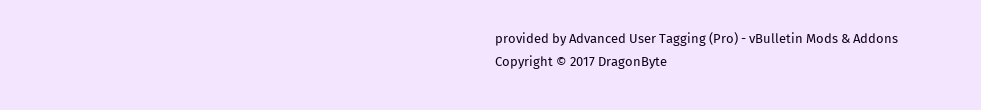provided by Advanced User Tagging (Pro) - vBulletin Mods & Addons Copyright © 2017 DragonByte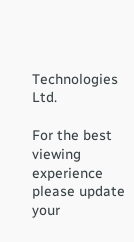Technologies Ltd.

For the best viewing experience please update your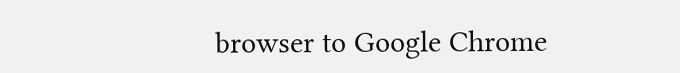browser to Google Chrome